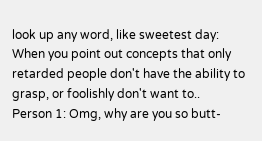look up any word, like sweetest day:
When you point out concepts that only retarded people don't have the ability to grasp, or foolishly don't want to..
Person 1: Omg, why are you so butt-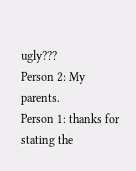ugly???
Person 2: My parents.
Person 1: thanks for stating the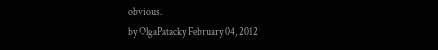obvious.
by OlgaPatacky February 04, 2012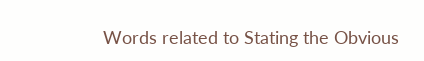Words related to Stating the Obvious